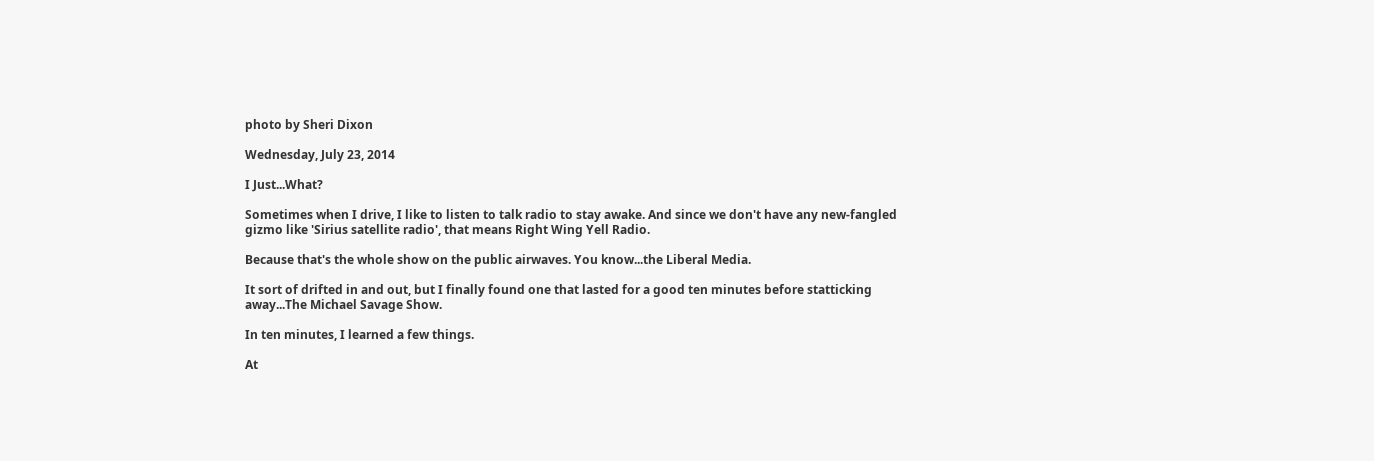photo by Sheri Dixon

Wednesday, July 23, 2014

I Just...What?

Sometimes when I drive, I like to listen to talk radio to stay awake. And since we don't have any new-fangled gizmo like 'Sirius satellite radio', that means Right Wing Yell Radio.

Because that's the whole show on the public airwaves. You know...the Liberal Media.

It sort of drifted in and out, but I finally found one that lasted for a good ten minutes before statticking away...The Michael Savage Show.

In ten minutes, I learned a few things.

At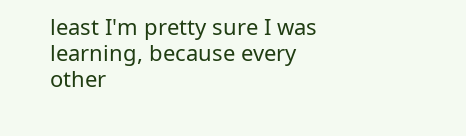least I'm pretty sure I was learning, because every other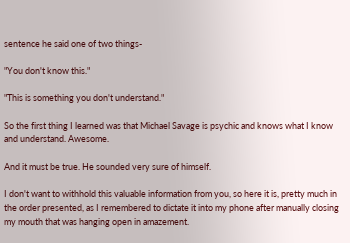sentence he said one of two things-

"You don't know this."

"This is something you don't understand."

So the first thing I learned was that Michael Savage is psychic and knows what I know and understand. Awesome.

And it must be true. He sounded very sure of himself.

I don't want to withhold this valuable information from you, so here it is, pretty much in the order presented, as I remembered to dictate it into my phone after manually closing my mouth that was hanging open in amazement.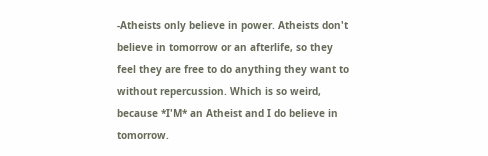-Atheists only believe in power. Atheists don't believe in tomorrow or an afterlife, so they feel they are free to do anything they want to without repercussion. Which is so weird, because *I'M* an Atheist and I do believe in tomorrow.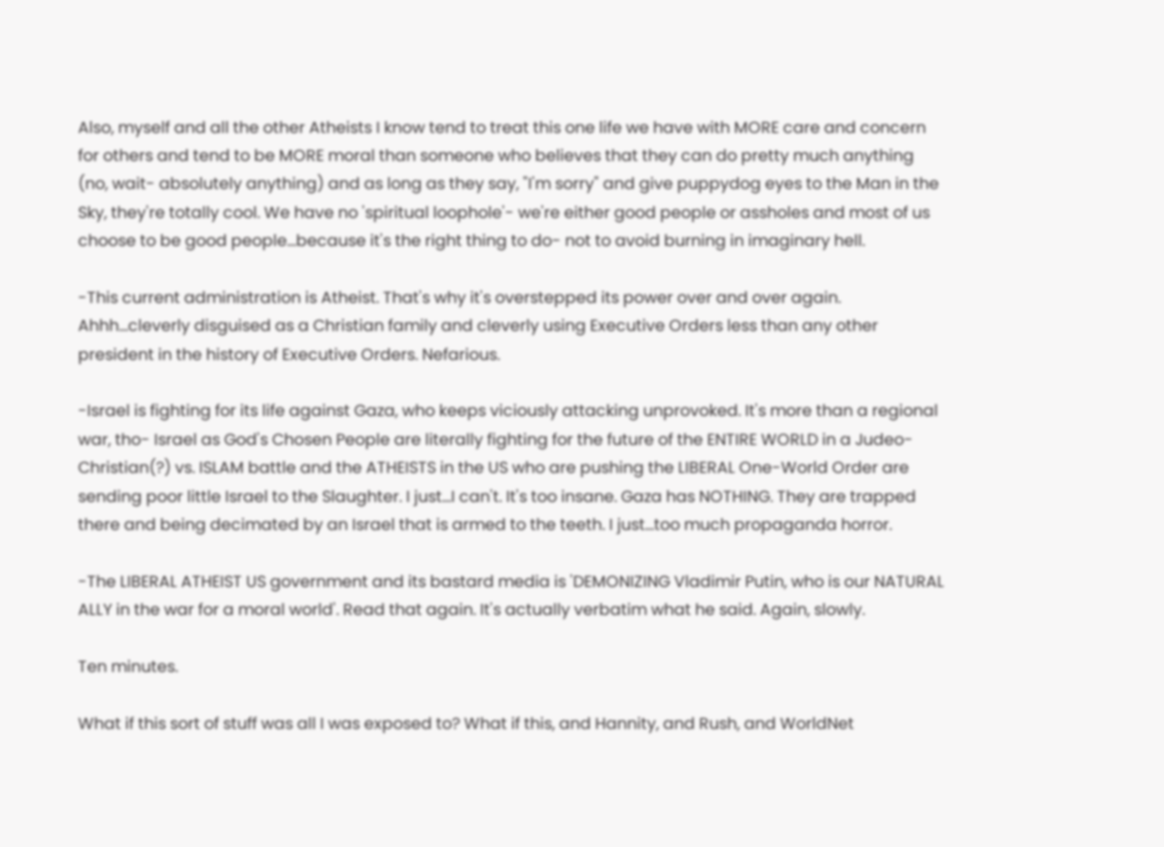Also, myself and all the other Atheists I know tend to treat this one life we have with MORE care and concern for others and tend to be MORE moral than someone who believes that they can do pretty much anything (no, wait- absolutely anything) and as long as they say, "I'm sorry" and give puppydog eyes to the Man in the Sky, they're totally cool. We have no 'spiritual loophole'- we're either good people or assholes and most of us choose to be good people...because it's the right thing to do- not to avoid burning in imaginary hell.

-This current administration is Atheist. That's why it's overstepped its power over and over again. Ahhh...cleverly disguised as a Christian family and cleverly using Executive Orders less than any other president in the history of Executive Orders. Nefarious.

-Israel is fighting for its life against Gaza, who keeps viciously attacking unprovoked. It's more than a regional war, tho- Israel as God's Chosen People are literally fighting for the future of the ENTIRE WORLD in a Judeo-Christian(?) vs. ISLAM battle and the ATHEISTS in the US who are pushing the LIBERAL One-World Order are sending poor little Israel to the Slaughter. I just...I can't. It's too insane. Gaza has NOTHING. They are trapped there and being decimated by an Israel that is armed to the teeth. I just...too much propaganda horror.

-The LIBERAL ATHEIST US government and its bastard media is 'DEMONIZING Vladimir Putin, who is our NATURAL ALLY in the war for a moral world'. Read that again. It's actually verbatim what he said. Again, slowly.

Ten minutes.

What if this sort of stuff was all I was exposed to? What if this, and Hannity, and Rush, and WorldNet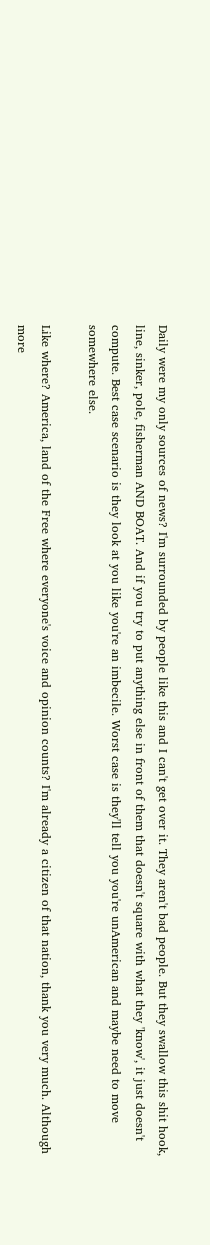Daily were my only sources of news? I'm surrounded by people like this and I can't get over it. They aren't bad people. But they swallow this shit hook, line, sinker, pole, fisherman AND BOAT. And if you try to put anything else in front of them that doesn't square with what they 'know', it just doesn't compute. Best case scenario is they look at you like you're an imbecile. Worst case is they'll tell you you're unAmerican and maybe need to move somewhere else.

Like where? America, land of the Free where everyone's voice and opinion counts? I'm already a citizen of that nation, thank you very much. Although more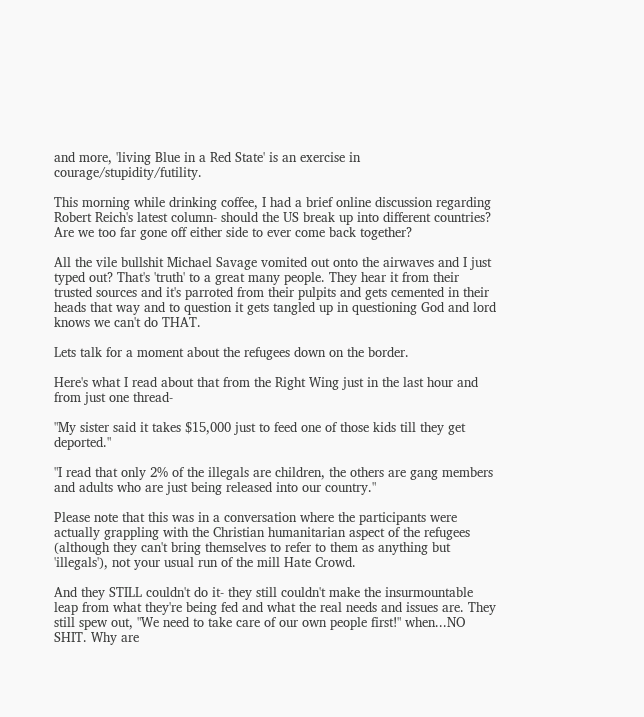and more, 'living Blue in a Red State' is an exercise in courage/stupidity/futility.

This morning while drinking coffee, I had a brief online discussion regarding Robert Reich's latest column- should the US break up into different countries? Are we too far gone off either side to ever come back together?

All the vile bullshit Michael Savage vomited out onto the airwaves and I just typed out? That's 'truth' to a great many people. They hear it from their trusted sources and it's parroted from their pulpits and gets cemented in their heads that way and to question it gets tangled up in questioning God and lord knows we can't do THAT.

Lets talk for a moment about the refugees down on the border.

Here's what I read about that from the Right Wing just in the last hour and from just one thread-

"My sister said it takes $15,000 just to feed one of those kids till they get deported."

"I read that only 2% of the illegals are children, the others are gang members and adults who are just being released into our country."

Please note that this was in a conversation where the participants were actually grappling with the Christian humanitarian aspect of the refugees (although they can't bring themselves to refer to them as anything but 'illegals'), not your usual run of the mill Hate Crowd.

And they STILL couldn't do it- they still couldn't make the insurmountable leap from what they're being fed and what the real needs and issues are. They still spew out, "We need to take care of our own people first!" when...NO SHIT. Why are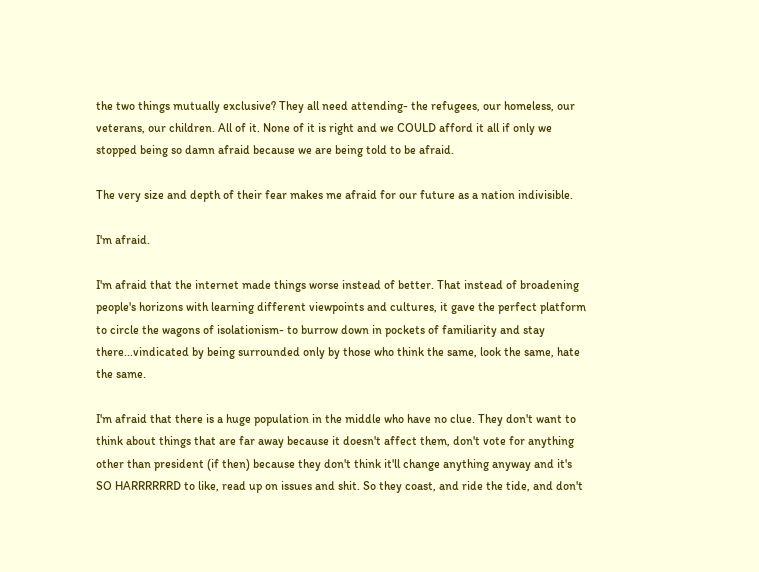the two things mutually exclusive? They all need attending- the refugees, our homeless, our veterans, our children. All of it. None of it is right and we COULD afford it all if only we stopped being so damn afraid because we are being told to be afraid.

The very size and depth of their fear makes me afraid for our future as a nation indivisible.

I'm afraid.

I'm afraid that the internet made things worse instead of better. That instead of broadening people's horizons with learning different viewpoints and cultures, it gave the perfect platform to circle the wagons of isolationism- to burrow down in pockets of familiarity and stay there...vindicated by being surrounded only by those who think the same, look the same, hate the same.

I'm afraid that there is a huge population in the middle who have no clue. They don't want to think about things that are far away because it doesn't affect them, don't vote for anything other than president (if then) because they don't think it'll change anything anyway and it's SO HARRRRRRD to like, read up on issues and shit. So they coast, and ride the tide, and don't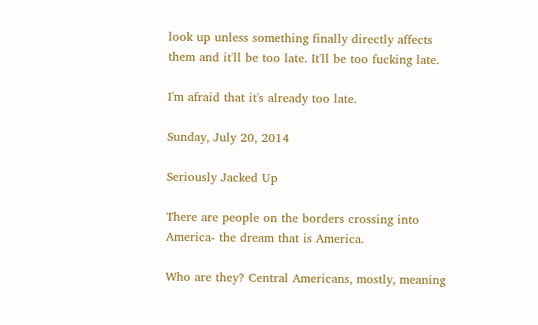look up unless something finally directly affects them and it'll be too late. It'll be too fucking late.

I'm afraid that it's already too late.

Sunday, July 20, 2014

Seriously Jacked Up

There are people on the borders crossing into America- the dream that is America.

Who are they? Central Americans, mostly, meaning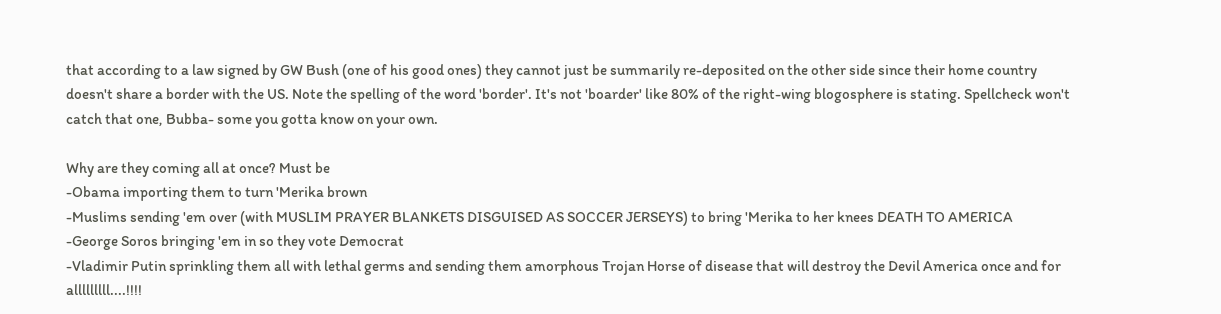that according to a law signed by GW Bush (one of his good ones) they cannot just be summarily re-deposited on the other side since their home country doesn't share a border with the US. Note the spelling of the word 'border'. It's not 'boarder' like 80% of the right-wing blogosphere is stating. Spellcheck won't catch that one, Bubba- some you gotta know on your own.

Why are they coming all at once? Must be
-Obama importing them to turn 'Merika brown
-Muslims sending 'em over (with MUSLIM PRAYER BLANKETS DISGUISED AS SOCCER JERSEYS) to bring 'Merika to her knees DEATH TO AMERICA
-George Soros bringing 'em in so they vote Democrat
-Vladimir Putin sprinkling them all with lethal germs and sending them amorphous Trojan Horse of disease that will destroy the Devil America once and for alllllllll....!!!!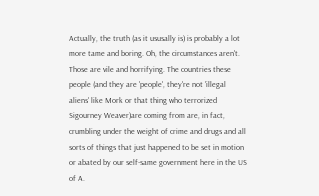Actually, the truth (as it ususally is) is probably a lot more tame and boring. Oh, the circumstances aren't. Those are vile and horrifying. The countries these people (and they are 'people', they're not 'illegal aliens' like Mork or that thing who terrorized Sigourney Weaver)are coming from are, in fact, crumbling under the weight of crime and drugs and all sorts of things that just happened to be set in motion or abated by our self-same government here in the US of A.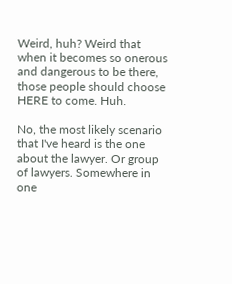Weird, huh? Weird that when it becomes so onerous and dangerous to be there, those people should choose HERE to come. Huh.

No, the most likely scenario that I've heard is the one about the lawyer. Or group of lawyers. Somewhere in one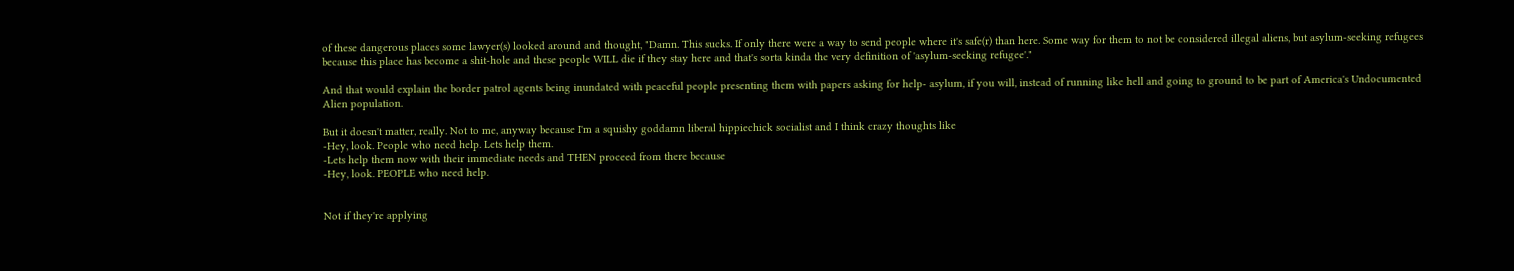of these dangerous places some lawyer(s) looked around and thought, "Damn. This sucks. If only there were a way to send people where it's safe(r) than here. Some way for them to not be considered illegal aliens, but asylum-seeking refugees because this place has become a shit-hole and these people WILL die if they stay here and that's sorta kinda the very definition of 'asylum-seeking refugee'."

And that would explain the border patrol agents being inundated with peaceful people presenting them with papers asking for help- asylum, if you will, instead of running like hell and going to ground to be part of America's Undocumented Alien population.

But it doesn't matter, really. Not to me, anyway because I'm a squishy goddamn liberal hippiechick socialist and I think crazy thoughts like
-Hey, look. People who need help. Lets help them.
-Lets help them now with their immediate needs and THEN proceed from there because
-Hey, look. PEOPLE who need help.


Not if they're applying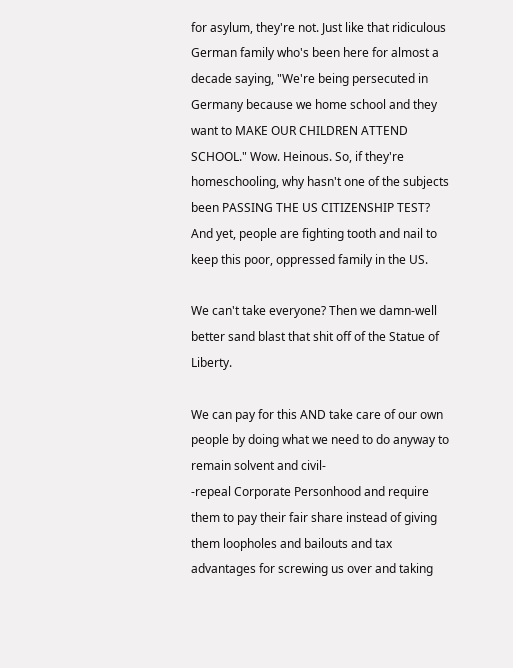for asylum, they're not. Just like that ridiculous German family who's been here for almost a decade saying, "We're being persecuted in Germany because we home school and they want to MAKE OUR CHILDREN ATTEND SCHOOL." Wow. Heinous. So, if they're homeschooling, why hasn't one of the subjects been PASSING THE US CITIZENSHIP TEST? And yet, people are fighting tooth and nail to keep this poor, oppressed family in the US.

We can't take everyone? Then we damn-well better sand blast that shit off of the Statue of Liberty.

We can pay for this AND take care of our own people by doing what we need to do anyway to remain solvent and civil-
-repeal Corporate Personhood and require them to pay their fair share instead of giving them loopholes and bailouts and tax advantages for screwing us over and taking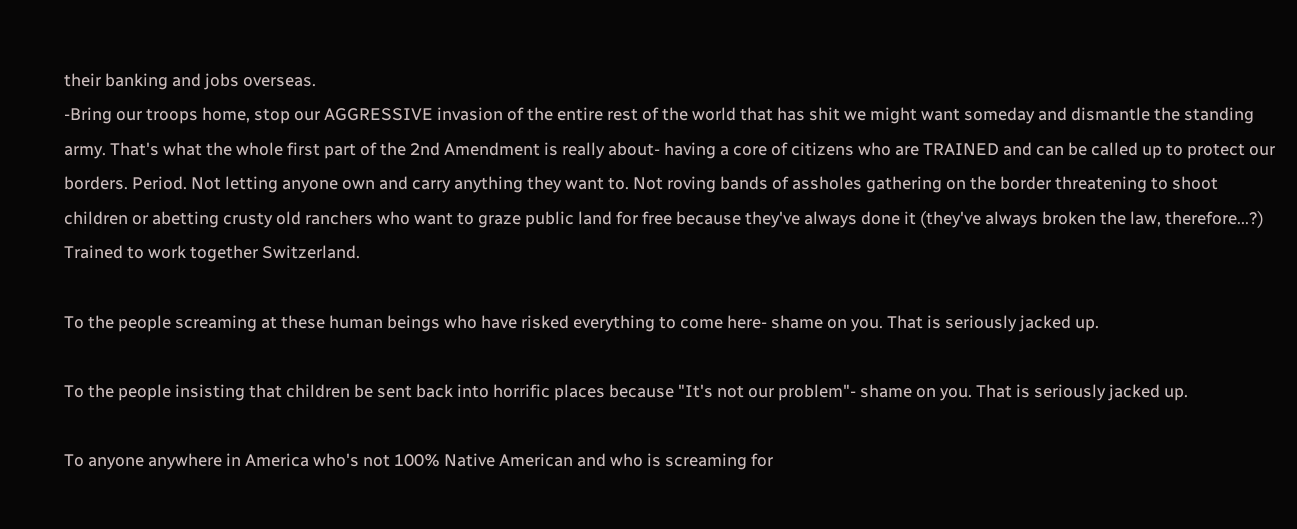their banking and jobs overseas.
-Bring our troops home, stop our AGGRESSIVE invasion of the entire rest of the world that has shit we might want someday and dismantle the standing army. That's what the whole first part of the 2nd Amendment is really about- having a core of citizens who are TRAINED and can be called up to protect our borders. Period. Not letting anyone own and carry anything they want to. Not roving bands of assholes gathering on the border threatening to shoot children or abetting crusty old ranchers who want to graze public land for free because they've always done it (they've always broken the law, therefore...?) Trained to work together Switzerland.

To the people screaming at these human beings who have risked everything to come here- shame on you. That is seriously jacked up.

To the people insisting that children be sent back into horrific places because "It's not our problem"- shame on you. That is seriously jacked up.

To anyone anywhere in America who's not 100% Native American and who is screaming for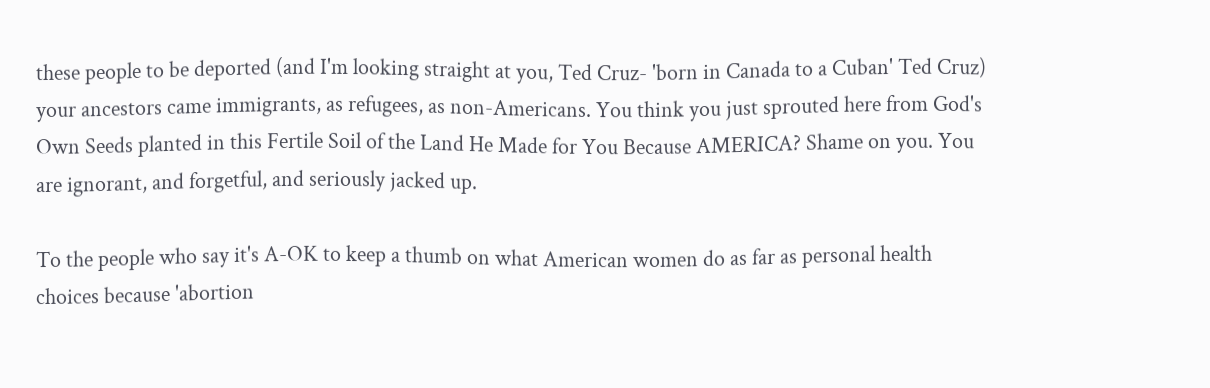these people to be deported (and I'm looking straight at you, Ted Cruz- 'born in Canada to a Cuban' Ted Cruz) your ancestors came immigrants, as refugees, as non-Americans. You think you just sprouted here from God's Own Seeds planted in this Fertile Soil of the Land He Made for You Because AMERICA? Shame on you. You are ignorant, and forgetful, and seriously jacked up.

To the people who say it's A-OK to keep a thumb on what American women do as far as personal health choices because 'abortion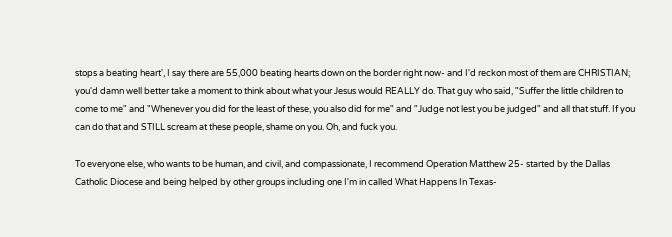stops a beating heart', I say there are 55,000 beating hearts down on the border right now- and I'd reckon most of them are CHRISTIAN; you'd damn well better take a moment to think about what your Jesus would REALLY do. That guy who said, "Suffer the little children to come to me" and "Whenever you did for the least of these, you also did for me" and "Judge not lest you be judged" and all that stuff. If you can do that and STILL scream at these people, shame on you. Oh, and fuck you.

To everyone else, who wants to be human, and civil, and compassionate, I recommend Operation Matthew 25- started by the Dallas Catholic Diocese and being helped by other groups including one I'm in called What Happens In Texas-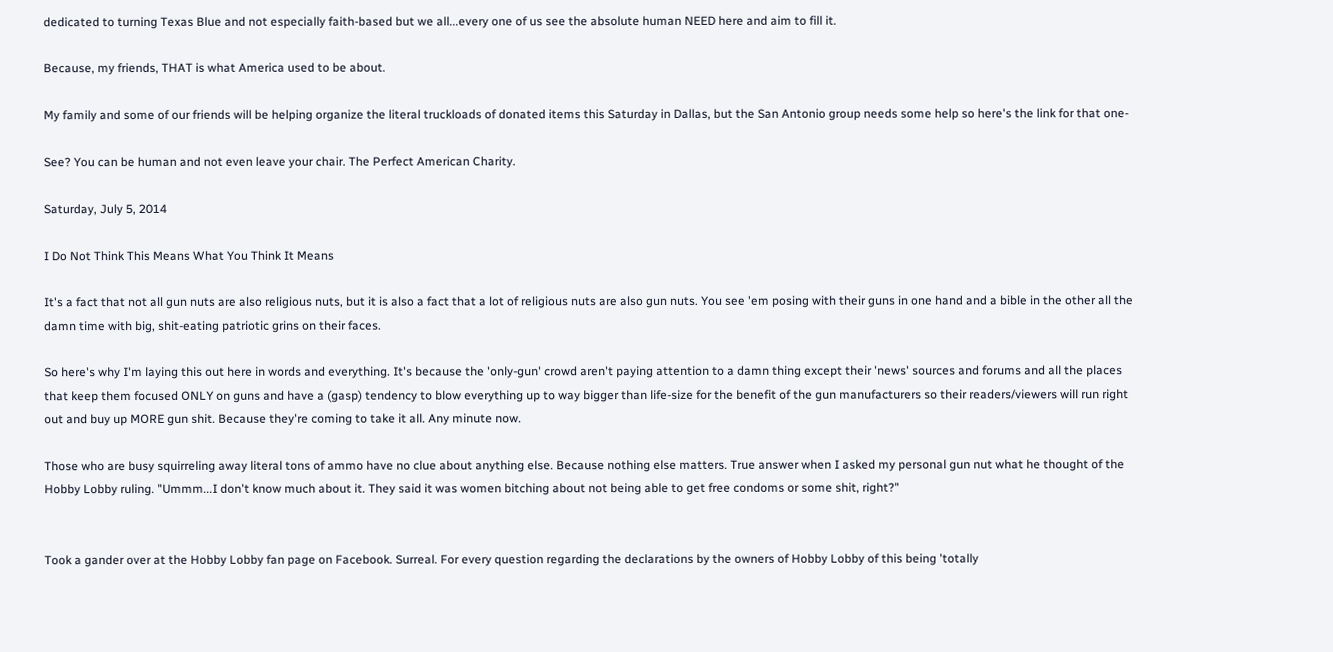dedicated to turning Texas Blue and not especially faith-based but we all...every one of us see the absolute human NEED here and aim to fill it.

Because, my friends, THAT is what America used to be about.

My family and some of our friends will be helping organize the literal truckloads of donated items this Saturday in Dallas, but the San Antonio group needs some help so here's the link for that one-

See? You can be human and not even leave your chair. The Perfect American Charity.

Saturday, July 5, 2014

I Do Not Think This Means What You Think It Means

It's a fact that not all gun nuts are also religious nuts, but it is also a fact that a lot of religious nuts are also gun nuts. You see 'em posing with their guns in one hand and a bible in the other all the damn time with big, shit-eating patriotic grins on their faces.

So here's why I'm laying this out here in words and everything. It's because the 'only-gun' crowd aren't paying attention to a damn thing except their 'news' sources and forums and all the places that keep them focused ONLY on guns and have a (gasp) tendency to blow everything up to way bigger than life-size for the benefit of the gun manufacturers so their readers/viewers will run right out and buy up MORE gun shit. Because they're coming to take it all. Any minute now.

Those who are busy squirreling away literal tons of ammo have no clue about anything else. Because nothing else matters. True answer when I asked my personal gun nut what he thought of the Hobby Lobby ruling. "Ummm...I don't know much about it. They said it was women bitching about not being able to get free condoms or some shit, right?"


Took a gander over at the Hobby Lobby fan page on Facebook. Surreal. For every question regarding the declarations by the owners of Hobby Lobby of this being 'totally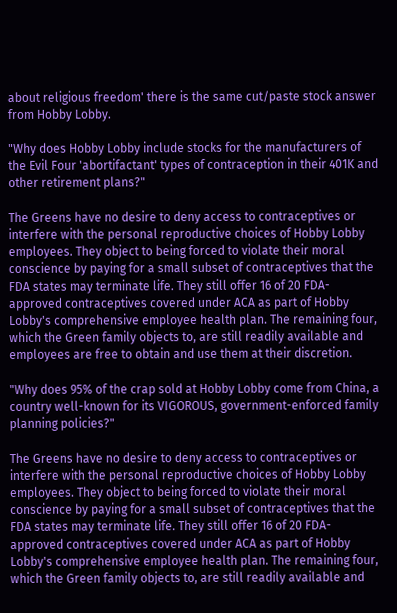about religious freedom' there is the same cut/paste stock answer from Hobby Lobby.

"Why does Hobby Lobby include stocks for the manufacturers of the Evil Four 'abortifactant' types of contraception in their 401K and other retirement plans?"

The Greens have no desire to deny access to contraceptives or interfere with the personal reproductive choices of Hobby Lobby employees. They object to being forced to violate their moral conscience by paying for a small subset of contraceptives that the FDA states may terminate life. They still offer 16 of 20 FDA-approved contraceptives covered under ACA as part of Hobby Lobby's comprehensive employee health plan. The remaining four, which the Green family objects to, are still readily available and employees are free to obtain and use them at their discretion.

"Why does 95% of the crap sold at Hobby Lobby come from China, a country well-known for its VIGOROUS, government-enforced family planning policies?"

The Greens have no desire to deny access to contraceptives or interfere with the personal reproductive choices of Hobby Lobby employees. They object to being forced to violate their moral conscience by paying for a small subset of contraceptives that the FDA states may terminate life. They still offer 16 of 20 FDA-approved contraceptives covered under ACA as part of Hobby Lobby's comprehensive employee health plan. The remaining four, which the Green family objects to, are still readily available and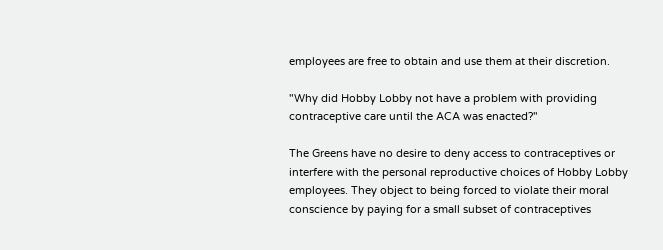employees are free to obtain and use them at their discretion.

"Why did Hobby Lobby not have a problem with providing contraceptive care until the ACA was enacted?"

The Greens have no desire to deny access to contraceptives or interfere with the personal reproductive choices of Hobby Lobby employees. They object to being forced to violate their moral conscience by paying for a small subset of contraceptives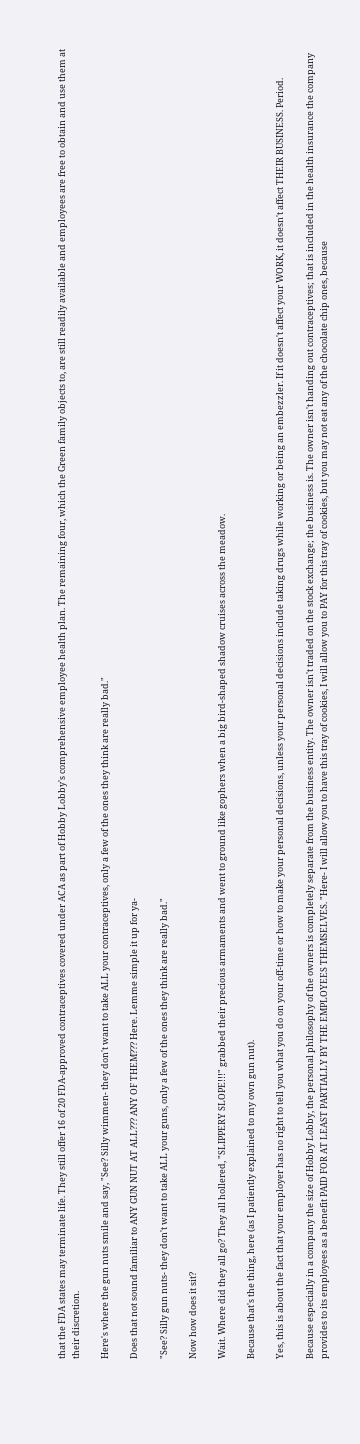that the FDA states may terminate life. They still offer 16 of 20 FDA-approved contraceptives covered under ACA as part of Hobby Lobby's comprehensive employee health plan. The remaining four, which the Green family objects to, are still readily available and employees are free to obtain and use them at their discretion.

Here's where the gun nuts smile and say, "See? Silly wimmen- they don't want to take ALL your contraceptives, only a few of the ones they think are really bad."

Does that not sound familiar to ANY GUN NUT AT ALL??? ANY OF THEM??? Here. Lemme simple it up for ya-

"See? Silly gun nuts- they don't want to take ALL your guns, only a few of the ones they think are really bad."

Now how does it sit?

Wait. Where did they all go? They all hollered, "SLIPPERY SLOPE!!!" grabbed their precious armaments and went to ground like gophers when a big bird-shaped shadow cruises across the meadow.

Because that's the thing, here (as I patiently explained to my own gun nut).

Yes, this is about the fact that your employer has no right to tell you what you do on your off-time or how to make your personal decisions, unless your personal decisions include taking drugs while working or being an embezzler. If it doesn't affect your WORK, it doesn't affect THEIR BUSINESS. Period.

Because especially in a company the size of Hobby Lobby, the personal philosophy of the owners is completely separate from the business entity. The owner isn't traded on the stock exchange; the business is. The owner isn't handing out contraceptives; that is included in the health insurance the company provides to its employees as a benefit PAID FOR AT LEAST PARTIALLY BY THE EMPLOYEES THEMSELVES. "Here- I will allow you to have this tray of cookies, I will allow you to PAY for this tray of cookies, but you may not eat any of the chocolate chip ones, because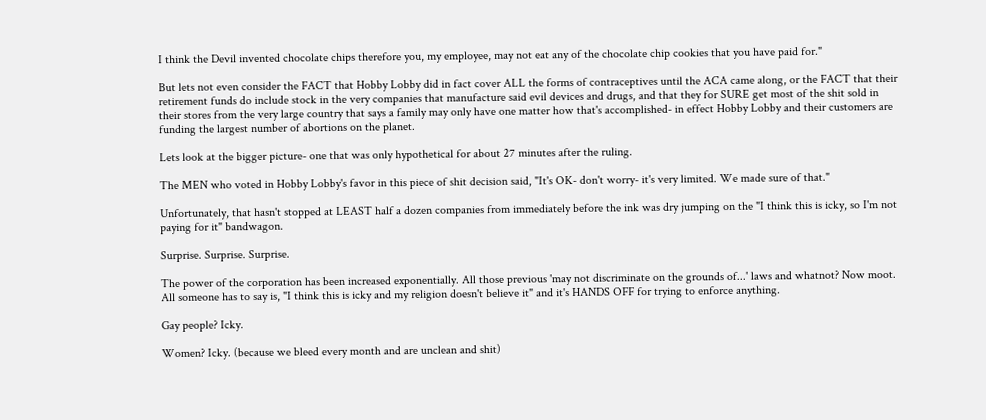I think the Devil invented chocolate chips therefore you, my employee, may not eat any of the chocolate chip cookies that you have paid for."

But lets not even consider the FACT that Hobby Lobby did in fact cover ALL the forms of contraceptives until the ACA came along, or the FACT that their retirement funds do include stock in the very companies that manufacture said evil devices and drugs, and that they for SURE get most of the shit sold in their stores from the very large country that says a family may only have one matter how that's accomplished- in effect Hobby Lobby and their customers are funding the largest number of abortions on the planet.

Lets look at the bigger picture- one that was only hypothetical for about 27 minutes after the ruling.

The MEN who voted in Hobby Lobby's favor in this piece of shit decision said, "It's OK- don't worry- it's very limited. We made sure of that."

Unfortunately, that hasn't stopped at LEAST half a dozen companies from immediately before the ink was dry jumping on the "I think this is icky, so I'm not paying for it" bandwagon.

Surprise. Surprise. Surprise.

The power of the corporation has been increased exponentially. All those previous 'may not discriminate on the grounds of...' laws and whatnot? Now moot. All someone has to say is, "I think this is icky and my religion doesn't believe it" and it's HANDS OFF for trying to enforce anything.

Gay people? Icky.

Women? Icky. (because we bleed every month and are unclean and shit)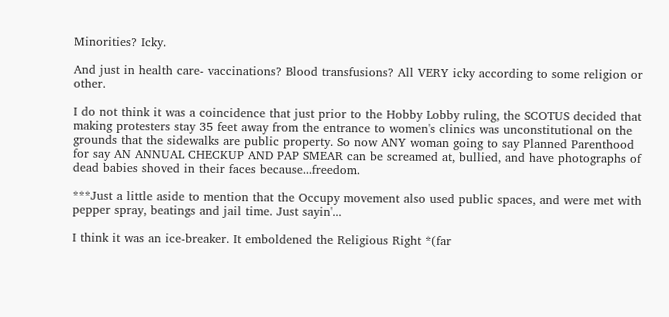Minorities? Icky.

And just in health care- vaccinations? Blood transfusions? All VERY icky according to some religion or other.

I do not think it was a coincidence that just prior to the Hobby Lobby ruling, the SCOTUS decided that making protesters stay 35 feet away from the entrance to women's clinics was unconstitutional on the grounds that the sidewalks are public property. So now ANY woman going to say Planned Parenthood for say AN ANNUAL CHECKUP AND PAP SMEAR can be screamed at, bullied, and have photographs of dead babies shoved in their faces because...freedom.

***Just a little aside to mention that the Occupy movement also used public spaces, and were met with pepper spray, beatings and jail time. Just sayin'...

I think it was an ice-breaker. It emboldened the Religious Right *(far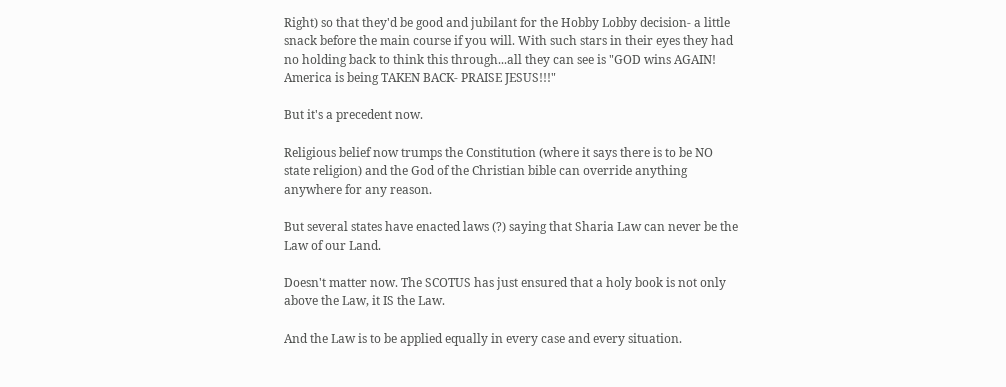Right) so that they'd be good and jubilant for the Hobby Lobby decision- a little snack before the main course if you will. With such stars in their eyes they had no holding back to think this through...all they can see is "GOD wins AGAIN! America is being TAKEN BACK- PRAISE JESUS!!!"

But it's a precedent now.

Religious belief now trumps the Constitution (where it says there is to be NO state religion) and the God of the Christian bible can override anything anywhere for any reason.

But several states have enacted laws (?) saying that Sharia Law can never be the Law of our Land.

Doesn't matter now. The SCOTUS has just ensured that a holy book is not only above the Law, it IS the Law.

And the Law is to be applied equally in every case and every situation.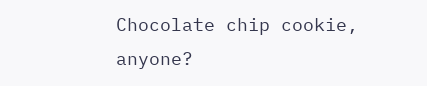Chocolate chip cookie, anyone?